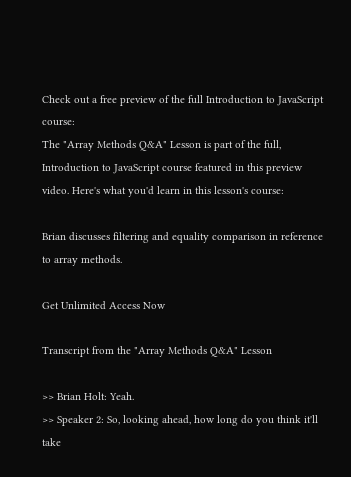Check out a free preview of the full Introduction to JavaScript course:
The "Array Methods Q&A" Lesson is part of the full, Introduction to JavaScript course featured in this preview video. Here's what you'd learn in this lesson's course:

Brian discusses filtering and equality comparison in reference to array methods.

Get Unlimited Access Now

Transcript from the "Array Methods Q&A" Lesson

>> Brian Holt: Yeah.
>> Speaker 2: So, looking ahead, how long do you think it'll take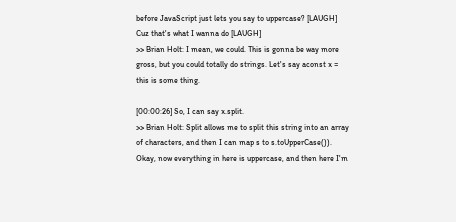before JavaScript just lets you say to uppercase? [LAUGH] Cuz that's what I wanna do [LAUGH]
>> Brian Holt: I mean, we could. This is gonna be way more gross, but you could totally do strings. Let's say aconst x = this is some thing.

[00:00:26] So, I can say x.split.
>> Brian Holt: Split allows me to split this string into an array of characters, and then I can map s to s.toUpperCase()). Okay, now everything in here is uppercase, and then here I'm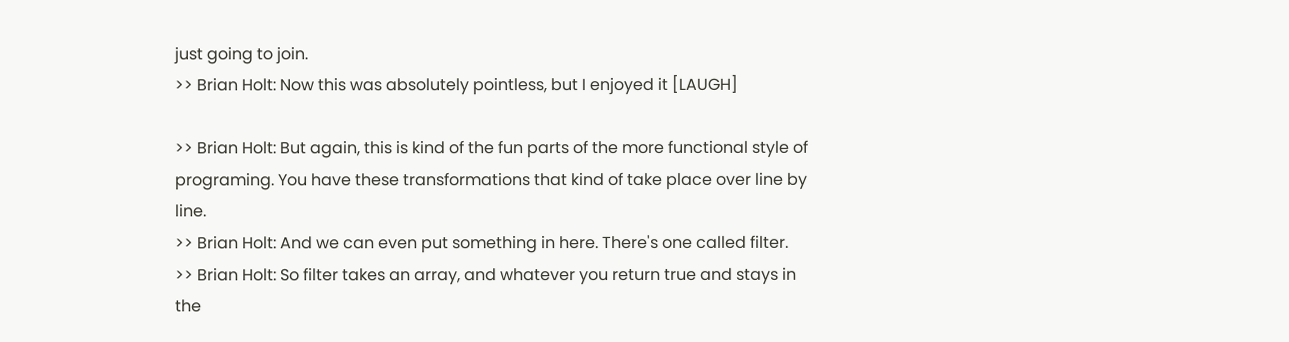just going to join.
>> Brian Holt: Now this was absolutely pointless, but I enjoyed it [LAUGH]

>> Brian Holt: But again, this is kind of the fun parts of the more functional style of programing. You have these transformations that kind of take place over line by line.
>> Brian Holt: And we can even put something in here. There's one called filter.
>> Brian Holt: So filter takes an array, and whatever you return true and stays in the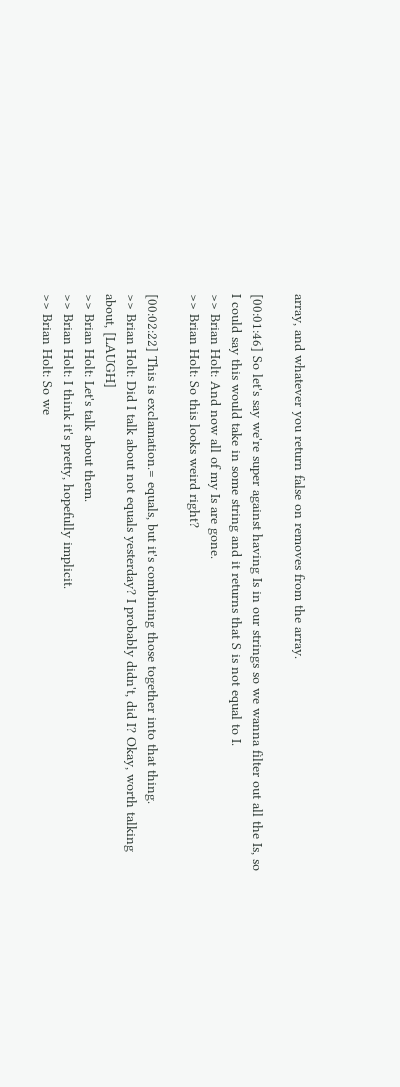array, and whatever you return false on removes from the array.

[00:01:46] So let's say we're super against having Is in our strings so we wanna filter out all the Is, so I could say this would take in some string and it returns that S is not equal to I.
>> Brian Holt: And now all of my Is are gone.
>> Brian Holt: So this looks weird right?

[00:02:22] This is exclamation.= equals, but it's combining those together into that thing.
>> Brian Holt: Did I talk about not equals yesterday? I probably didn't, did I? Okay, worth talking about, [LAUGH]
>> Brian Holt: Let's talk about them.
>> Brian Holt: I think it's pretty, hopefully implicit.
>> Brian Holt: So we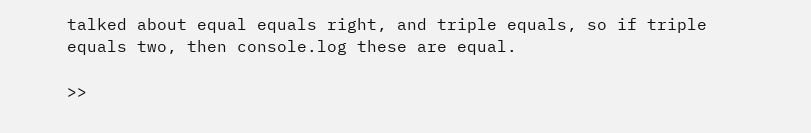talked about equal equals right, and triple equals, so if triple equals two, then console.log these are equal.

>>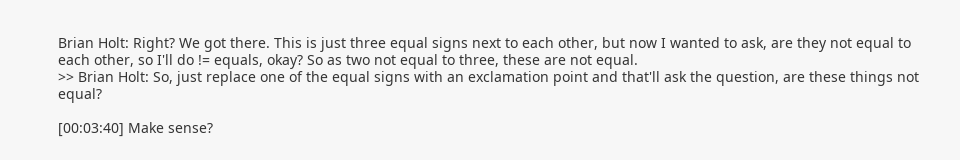Brian Holt: Right? We got there. This is just three equal signs next to each other, but now I wanted to ask, are they not equal to each other, so I'll do != equals, okay? So as two not equal to three, these are not equal.
>> Brian Holt: So, just replace one of the equal signs with an exclamation point and that'll ask the question, are these things not equal?

[00:03:40] Make sense?